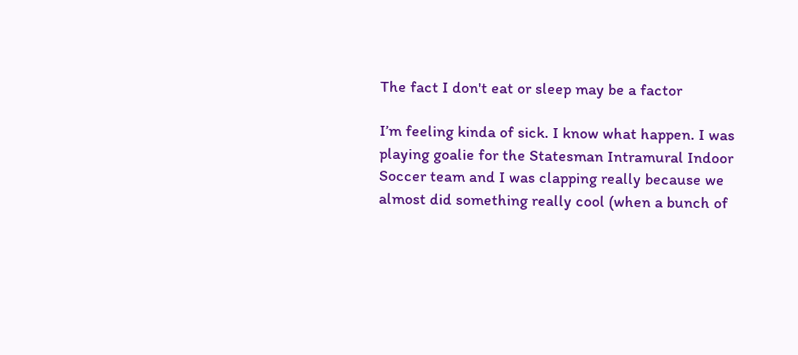The fact I don't eat or sleep may be a factor

I’m feeling kinda of sick. I know what happen. I was playing goalie for the Statesman Intramural Indoor Soccer team and I was clapping really because we almost did something really cool (when a bunch of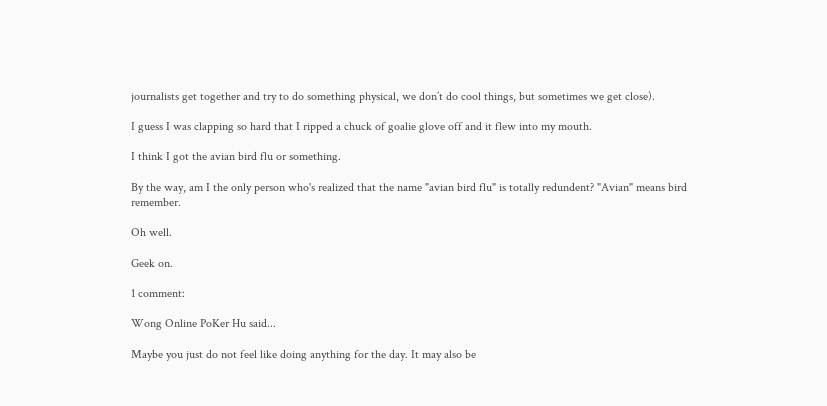journalists get together and try to do something physical, we don’t do cool things, but sometimes we get close).

I guess I was clapping so hard that I ripped a chuck of goalie glove off and it flew into my mouth.

I think I got the avian bird flu or something.

By the way, am I the only person who's realized that the name "avian bird flu" is totally redundent? "Avian" means bird remember.

Oh well.

Geek on.

1 comment:

Wong Online PoKer Hu said...

Maybe you just do not feel like doing anything for the day. It may also be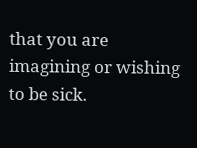that you are imagining or wishing to be sick.